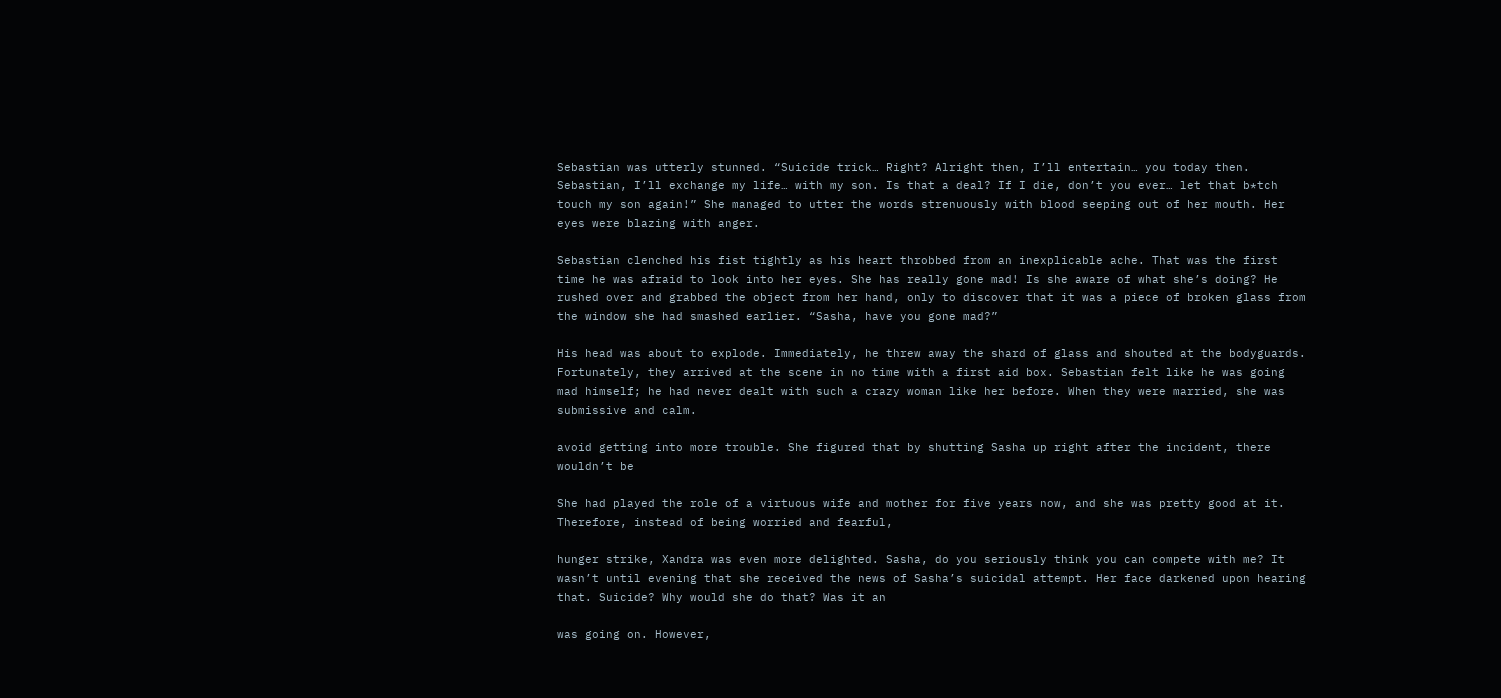Sebastian was utterly stunned. “Suicide trick… Right? Alright then, I’ll entertain… you today then. Sebastian, I’ll exchange my life… with my son. Is that a deal? If I die, don’t you ever… let that b*tch touch my son again!” She managed to utter the words strenuously with blood seeping out of her mouth. Her eyes were blazing with anger.

Sebastian clenched his fist tightly as his heart throbbed from an inexplicable ache. That was the first time he was afraid to look into her eyes. She has really gone mad! Is she aware of what she’s doing? He rushed over and grabbed the object from her hand, only to discover that it was a piece of broken glass from the window she had smashed earlier. “Sasha, have you gone mad?”

His head was about to explode. Immediately, he threw away the shard of glass and shouted at the bodyguards. Fortunately, they arrived at the scene in no time with a first aid box. Sebastian felt like he was going mad himself; he had never dealt with such a crazy woman like her before. When they were married, she was submissive and calm.

avoid getting into more trouble. She figured that by shutting Sasha up right after the incident, there wouldn’t be

She had played the role of a virtuous wife and mother for five years now, and she was pretty good at it. Therefore, instead of being worried and fearful,

hunger strike, Xandra was even more delighted. Sasha, do you seriously think you can compete with me? It wasn’t until evening that she received the news of Sasha’s suicidal attempt. Her face darkened upon hearing that. Suicide? Why would she do that? Was it an

was going on. However,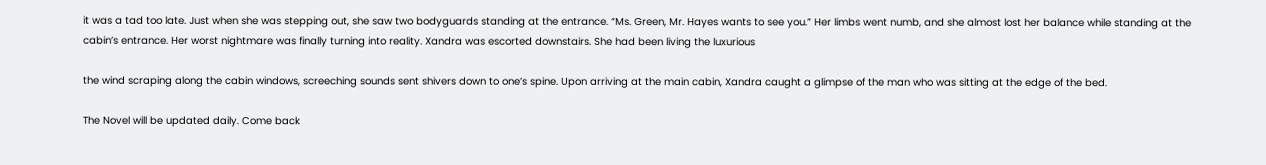it was a tad too late. Just when she was stepping out, she saw two bodyguards standing at the entrance. “Ms. Green, Mr. Hayes wants to see you.” Her limbs went numb, and she almost lost her balance while standing at the cabin’s entrance. Her worst nightmare was finally turning into reality. Xandra was escorted downstairs. She had been living the luxurious

the wind scraping along the cabin windows, screeching sounds sent shivers down to one’s spine. Upon arriving at the main cabin, Xandra caught a glimpse of the man who was sitting at the edge of the bed.

The Novel will be updated daily. Come back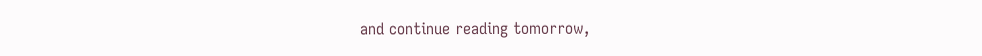and continue reading tomorrow,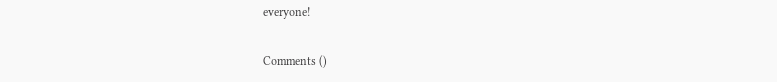everyone!

Comments ()